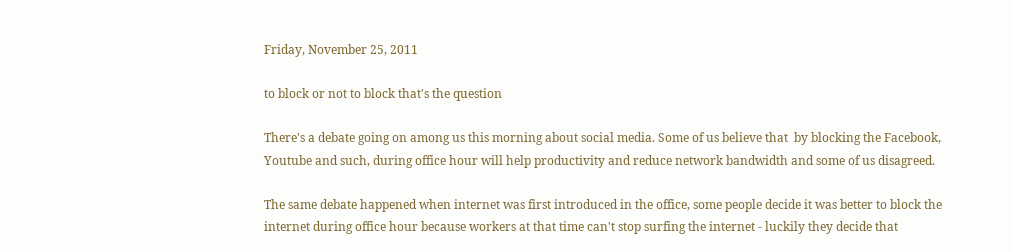Friday, November 25, 2011

to block or not to block that's the question

There's a debate going on among us this morning about social media. Some of us believe that  by blocking the Facebook, Youtube and such, during office hour will help productivity and reduce network bandwidth and some of us disagreed.

The same debate happened when internet was first introduced in the office, some people decide it was better to block the internet during office hour because workers at that time can't stop surfing the internet - luckily they decide that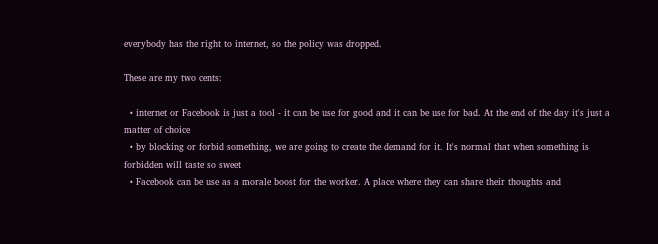everybody has the right to internet, so the policy was dropped.

These are my two cents:

  • internet or Facebook is just a tool - it can be use for good and it can be use for bad. At the end of the day it's just a matter of choice
  • by blocking or forbid something, we are going to create the demand for it. It's normal that when something is forbidden will taste so sweet
  • Facebook can be use as a morale boost for the worker. A place where they can share their thoughts and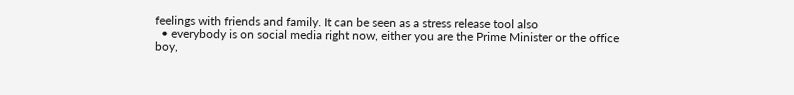feelings with friends and family. It can be seen as a stress release tool also
  • everybody is on social media right now, either you are the Prime Minister or the office boy,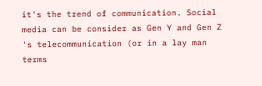it's the trend of communication. Social media can be consider as Gen Y and Gen Z 's telecommunication (or in a lay man terms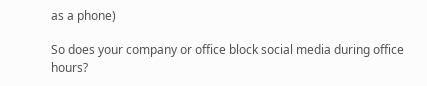as a phone)

So does your company or office block social media during office hours?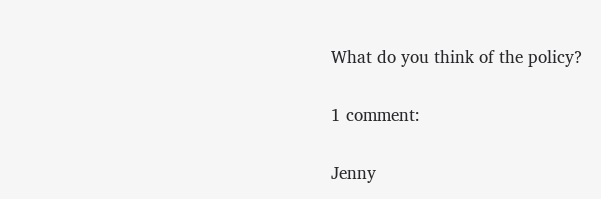What do you think of the policy?

1 comment:

Jenny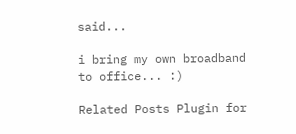said...

i bring my own broadband to office... :)

Related Posts Plugin for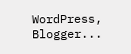WordPress, Blogger...